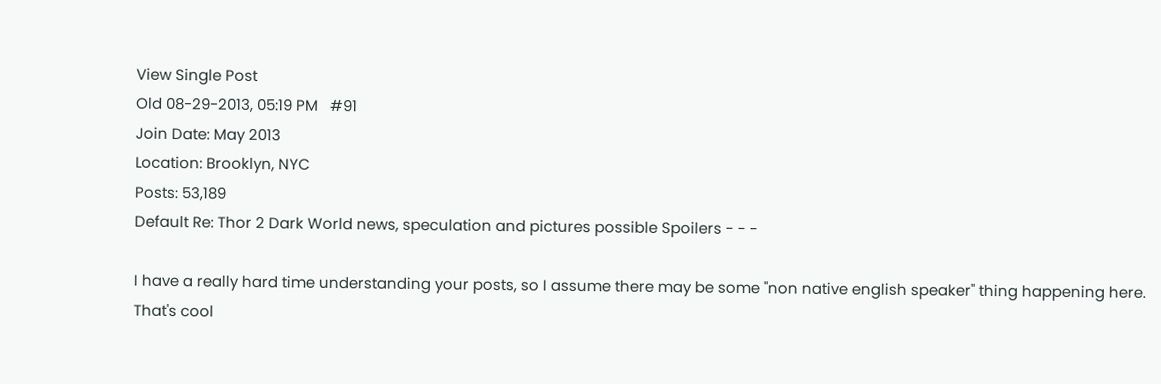View Single Post
Old 08-29-2013, 05:19 PM   #91
Join Date: May 2013
Location: Brooklyn, NYC
Posts: 53,189
Default Re: Thor 2 Dark World news, speculation and pictures possible Spoilers - - -

I have a really hard time understanding your posts, so I assume there may be some "non native english speaker" thing happening here. That's cool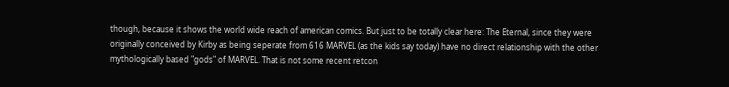though, because it shows the world wide reach of american comics. But just to be totally clear here: The Eternal, since they were originally conceived by Kirby as being seperate from 616 MARVEL (as the kids say today) have no direct relationship with the other mythologically based "gods" of MARVEL. That is not some recent retcon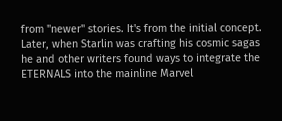from "newer" stories. It's from the initial concept. Later, when Starlin was crafting his cosmic sagas he and other writers found ways to integrate the ETERNALS into the mainline Marvel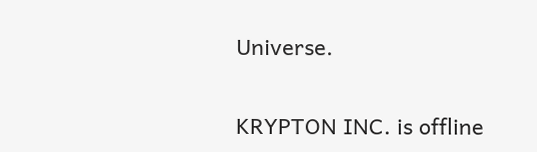Universe.

KRYPTON INC. is offline